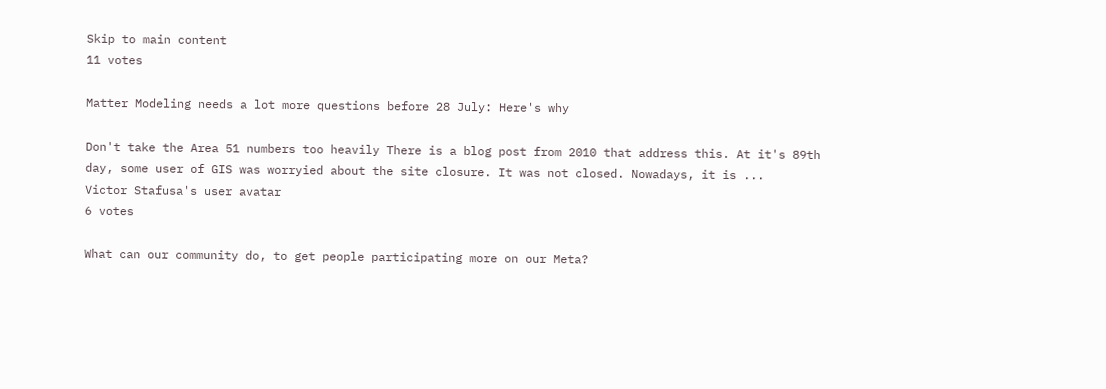Skip to main content
11 votes

Matter Modeling needs a lot more questions before 28 July: Here's why

Don't take the Area 51 numbers too heavily There is a blog post from 2010 that address this. At it's 89th day, some user of GIS was worryied about the site closure. It was not closed. Nowadays, it is ...
Victor Stafusa's user avatar
6 votes

What can our community do, to get people participating more on our Meta?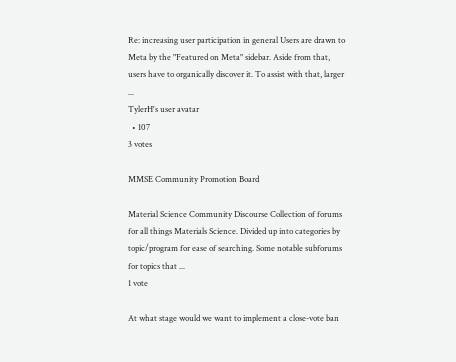Re: increasing user participation in general Users are drawn to Meta by the "Featured on Meta" sidebar. Aside from that, users have to organically discover it. To assist with that, larger ...
TylerH's user avatar
  • 107
3 votes

MMSE Community Promotion Board

Material Science Community Discourse Collection of forums for all things Materials Science. Divided up into categories by topic/program for ease of searching. Some notable subforums for topics that ...
1 vote

At what stage would we want to implement a close-vote ban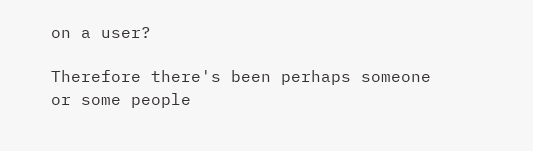on a user?

Therefore there's been perhaps someone or some people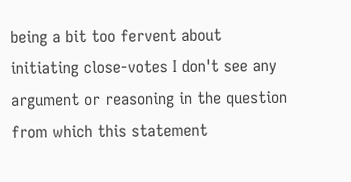being a bit too fervent about initiating close-votes I don't see any argument or reasoning in the question from which this statement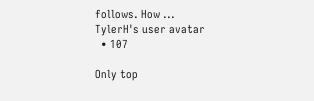follows. How ...
TylerH's user avatar
  • 107

Only top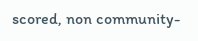scored, non community-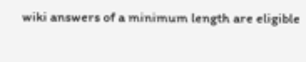wiki answers of a minimum length are eligible